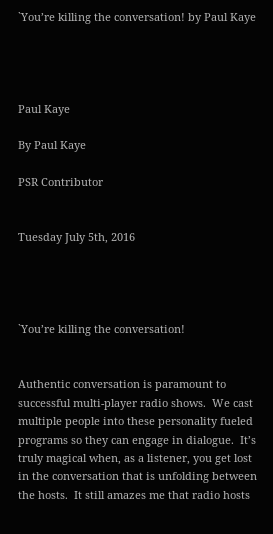`You’re killing the conversation! by Paul Kaye




Paul Kaye

By Paul Kaye

PSR Contributor


Tuesday July 5th, 2016




`You’re killing the conversation!


Authentic conversation is paramount to successful multi-player radio shows.  We cast multiple people into these personality fueled programs so they can engage in dialogue.  It’s truly magical when, as a listener, you get lost in the conversation that is unfolding between the hosts.  It still amazes me that radio hosts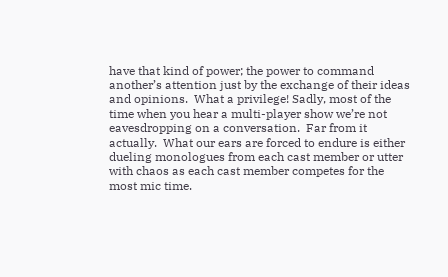have that kind of power; the power to command another’s attention just by the exchange of their ideas and opinions.  What a privilege! Sadly, most of the time when you hear a multi-player show we’re not eavesdropping on a conversation.  Far from it actually.  What our ears are forced to endure is either dueling monologues from each cast member or utter with chaos as each cast member competes for the most mic time.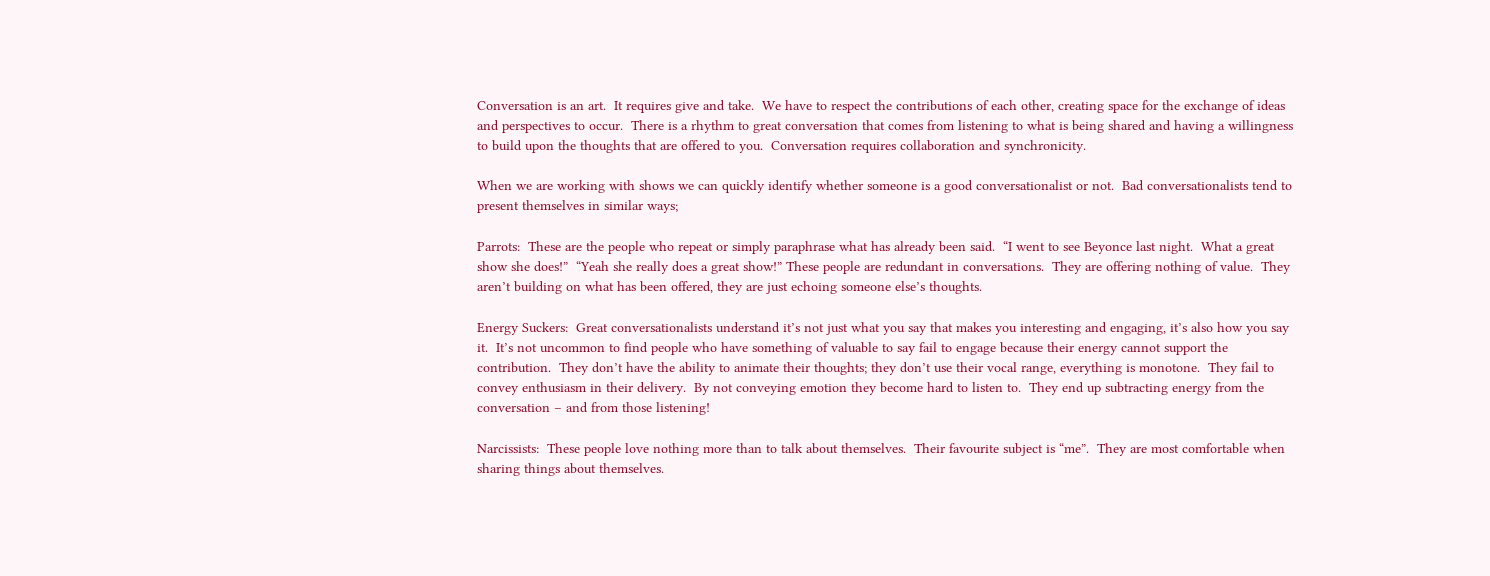Conversation is an art.  It requires give and take.  We have to respect the contributions of each other, creating space for the exchange of ideas and perspectives to occur.  There is a rhythm to great conversation that comes from listening to what is being shared and having a willingness to build upon the thoughts that are offered to you.  Conversation requires collaboration and synchronicity.

When we are working with shows we can quickly identify whether someone is a good conversationalist or not.  Bad conversationalists tend to present themselves in similar ways;

Parrots:  These are the people who repeat or simply paraphrase what has already been said.  “I went to see Beyonce last night.  What a great show she does!”  “Yeah she really does a great show!” These people are redundant in conversations.  They are offering nothing of value.  They aren’t building on what has been offered, they are just echoing someone else’s thoughts.

Energy Suckers:  Great conversationalists understand it’s not just what you say that makes you interesting and engaging, it’s also how you say it.  It’s not uncommon to find people who have something of valuable to say fail to engage because their energy cannot support the contribution.  They don’t have the ability to animate their thoughts; they don’t use their vocal range, everything is monotone.  They fail to convey enthusiasm in their delivery.  By not conveying emotion they become hard to listen to.  They end up subtracting energy from the conversation – and from those listening!

Narcissists:  These people love nothing more than to talk about themselves.  Their favourite subject is “me”.  They are most comfortable when sharing things about themselves.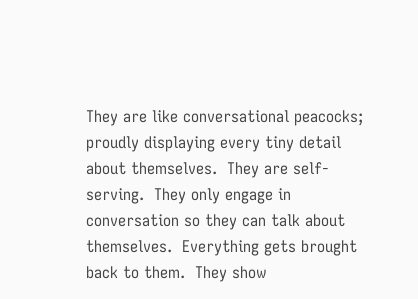They are like conversational peacocks; proudly displaying every tiny detail about themselves.  They are self-serving.  They only engage in conversation so they can talk about themselves.  Everything gets brought back to them.  They show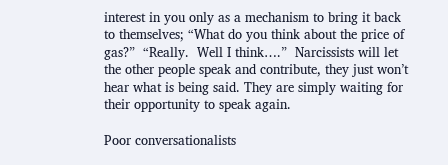interest in you only as a mechanism to bring it back to themselves; “What do you think about the price of gas?”  “Really.  Well I think….”  Narcissists will let the other people speak and contribute, they just won’t hear what is being said. They are simply waiting for their opportunity to speak again.

Poor conversationalists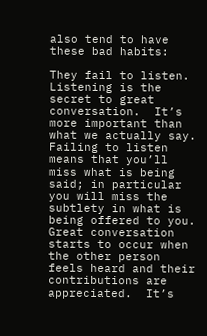also tend to have these bad habits:

They fail to listen.  Listening is the secret to great conversation.  It’s more important than what we actually say.  Failing to listen means that you’ll miss what is being said; in particular you will miss the subtlety in what is being offered to you.  Great conversation starts to occur when the other person feels heard and their contributions are appreciated.  It’s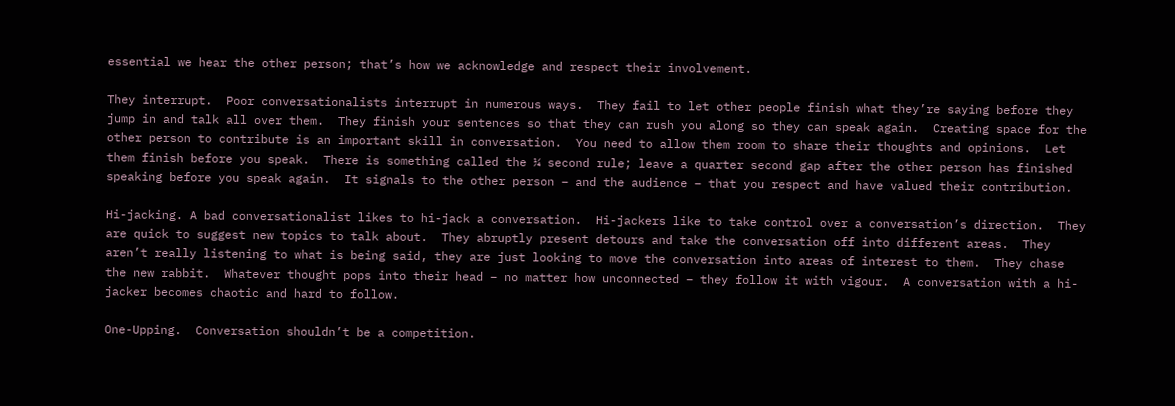essential we hear the other person; that’s how we acknowledge and respect their involvement.

They interrupt.  Poor conversationalists interrupt in numerous ways.  They fail to let other people finish what they’re saying before they jump in and talk all over them.  They finish your sentences so that they can rush you along so they can speak again.  Creating space for the other person to contribute is an important skill in conversation.  You need to allow them room to share their thoughts and opinions.  Let them finish before you speak.  There is something called the ¼ second rule; leave a quarter second gap after the other person has finished speaking before you speak again.  It signals to the other person – and the audience – that you respect and have valued their contribution.

Hi-jacking. A bad conversationalist likes to hi-jack a conversation.  Hi-jackers like to take control over a conversation’s direction.  They are quick to suggest new topics to talk about.  They abruptly present detours and take the conversation off into different areas.  They aren’t really listening to what is being said, they are just looking to move the conversation into areas of interest to them.  They chase the new rabbit.  Whatever thought pops into their head – no matter how unconnected – they follow it with vigour.  A conversation with a hi-jacker becomes chaotic and hard to follow.

One-Upping.  Conversation shouldn’t be a competition.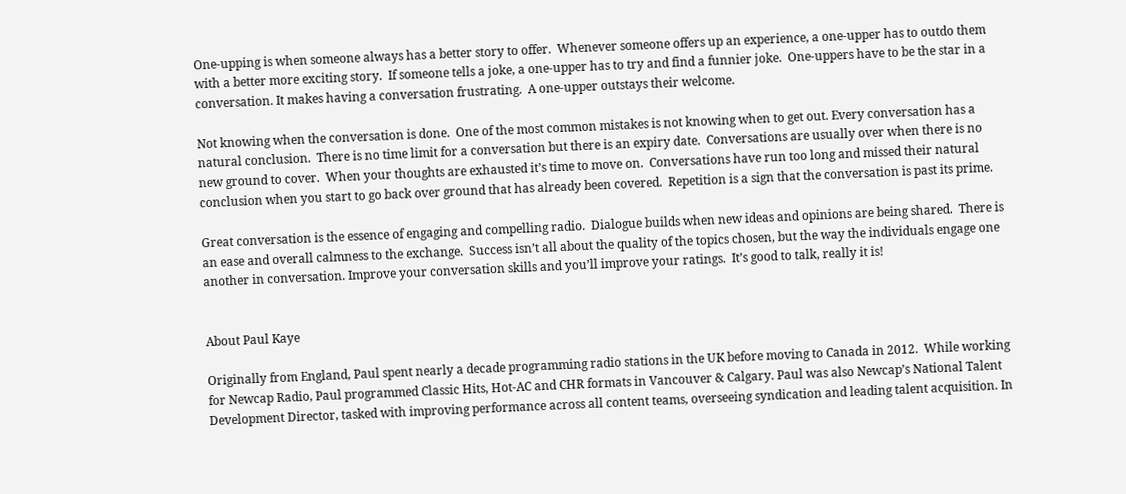One-upping is when someone always has a better story to offer.  Whenever someone offers up an experience, a one-upper has to outdo them with a better more exciting story.  If someone tells a joke, a one-upper has to try and find a funnier joke.  One-uppers have to be the star in a conversation. It makes having a conversation frustrating.  A one-upper outstays their welcome.

Not knowing when the conversation is done.  One of the most common mistakes is not knowing when to get out. Every conversation has a natural conclusion.  There is no time limit for a conversation but there is an expiry date.  Conversations are usually over when there is no new ground to cover.  When your thoughts are exhausted it’s time to move on.  Conversations have run too long and missed their natural conclusion when you start to go back over ground that has already been covered.  Repetition is a sign that the conversation is past its prime.

Great conversation is the essence of engaging and compelling radio.  Dialogue builds when new ideas and opinions are being shared.  There is an ease and overall calmness to the exchange.  Success isn’t all about the quality of the topics chosen, but the way the individuals engage one another in conversation. Improve your conversation skills and you’ll improve your ratings.  It’s good to talk, really it is!


About Paul Kaye

Originally from England, Paul spent nearly a decade programming radio stations in the UK before moving to Canada in 2012.  While working for Newcap Radio, Paul programmed Classic Hits, Hot-AC and CHR formats in Vancouver & Calgary. Paul was also Newcap’s National Talent Development Director, tasked with improving performance across all content teams, overseeing syndication and leading talent acquisition. In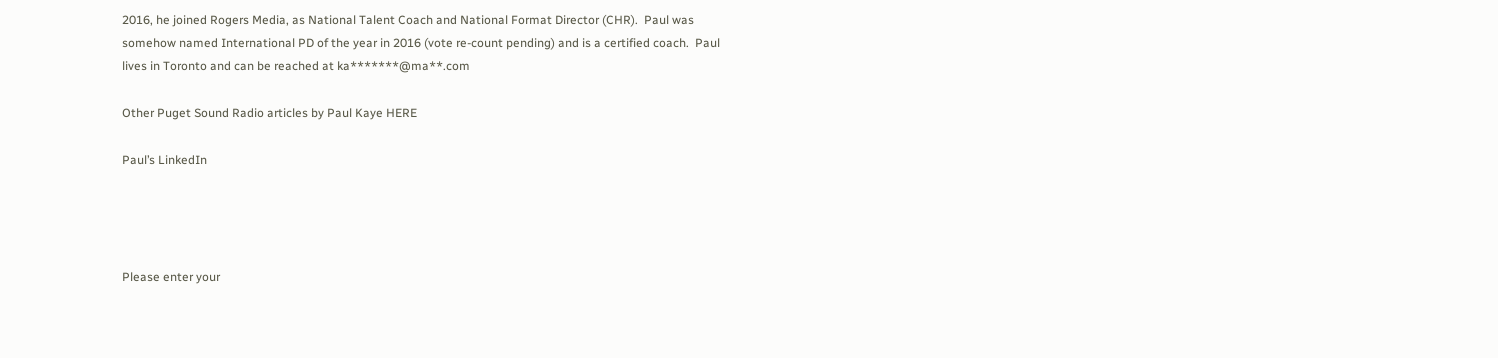2016, he joined Rogers Media, as National Talent Coach and National Format Director (CHR).  Paul was somehow named International PD of the year in 2016 (vote re-count pending) and is a certified coach.  Paul lives in Toronto and can be reached at ka*******@ma**.com

Other Puget Sound Radio articles by Paul Kaye HERE

Paul’s LinkedIn




Please enter your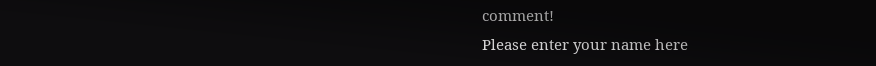comment!
Please enter your name here